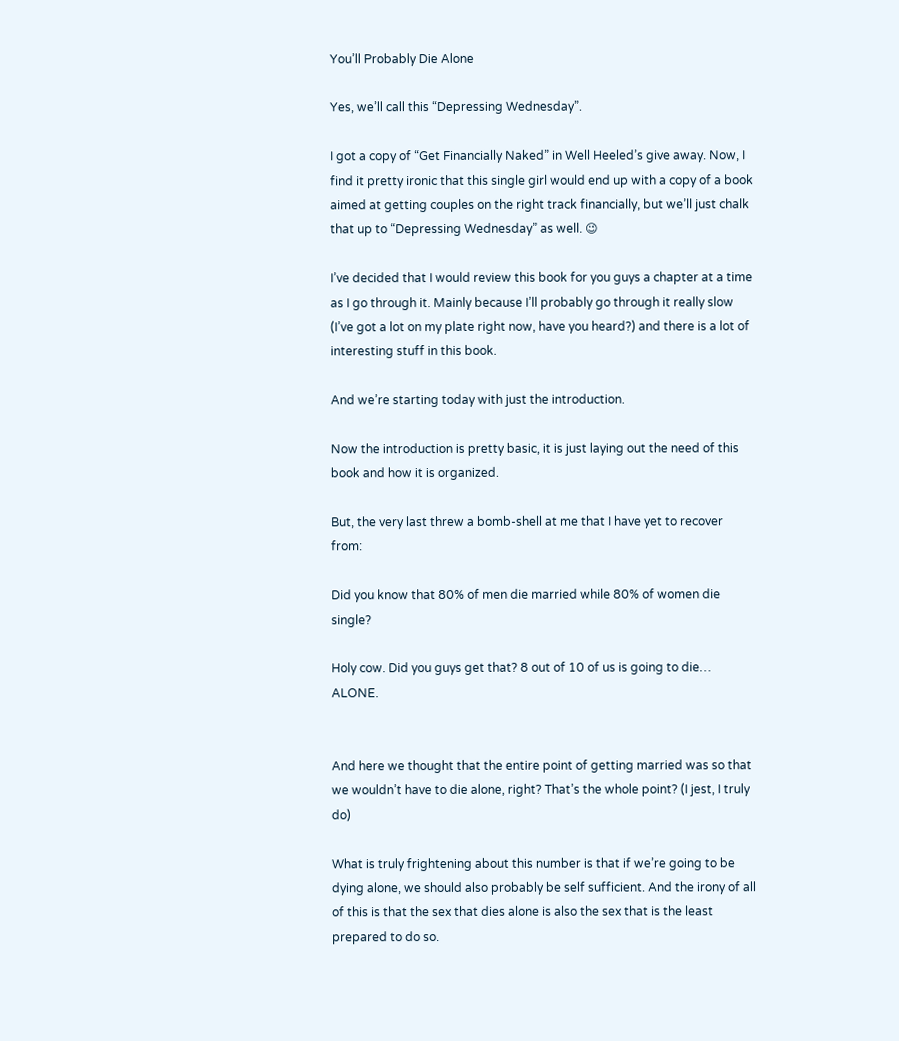You’ll Probably Die Alone

Yes, we’ll call this “Depressing Wednesday”.

I got a copy of “Get Financially Naked” in Well Heeled’s give away. Now, I find it pretty ironic that this single girl would end up with a copy of a book aimed at getting couples on the right track financially, but we’ll just chalk that up to “Depressing Wednesday” as well. 😉

I’ve decided that I would review this book for you guys a chapter at a time as I go through it. Mainly because I’ll probably go through it really slow (I’ve got a lot on my plate right now, have you heard?) and there is a lot of interesting stuff in this book.

And we’re starting today with just the introduction.

Now the introduction is pretty basic, it is just laying out the need of this book and how it is organized.

But, the very last threw a bomb-shell at me that I have yet to recover from:

Did you know that 80% of men die married while 80% of women die single?

Holy cow. Did you guys get that? 8 out of 10 of us is going to die… ALONE.


And here we thought that the entire point of getting married was so that we wouldn’t have to die alone, right? That’s the whole point? (I jest, I truly do)

What is truly frightening about this number is that if we’re going to be dying alone, we should also probably be self sufficient. And the irony of all of this is that the sex that dies alone is also the sex that is the least prepared to do so.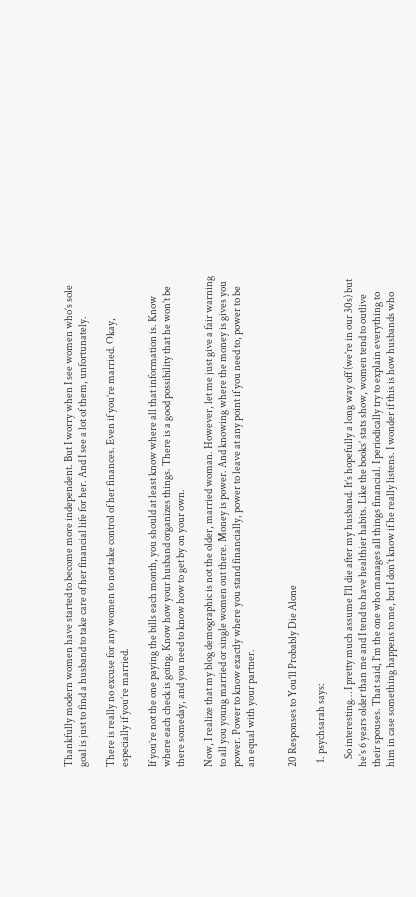Thankfully modern women have started to become more independent. But I worry when I see women who’s sole goal is just to find a husband to take care of her financial life for her. And I see a lot of them, unfortunately.

There is really no excuse for any women to not take control of her finances. Even if you’re married. Okay, especially if you’re married.

If you’re not the one paying the bills each month, you should at least know where all that information is. Know where each check is going. Know how your husband organizes things. There is a good possibility that he won’t be there someday, and you need to know how to get by on your own.

Now, I realize that my blog demographic is not the older, married woman. However, let me just give a fair warning to all you young married or single women out there. Money is power. And knowing where the money is gives you power. Power to know exactly where you stand financially, power to leave at any point if you need to, power to be an equal with your partner.


20 Responses to You’ll Probably Die Alone

  1. psychsarah says:

    So interesting… I pretty much assume I’ll die after my husband. It’s hopefully a long way off (we’re in our 30s) but he’s 6 years older than me and I tend to have healthier habits. Like the books’ stats show, women tend to outlive their spouses. That said, I’m the one who manages all things financial. I periodically try to explain everything to him in case something happens to me, but I don’t know if he really listens. I wonder if this is how husbands who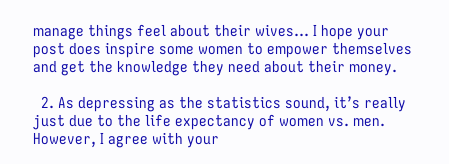manage things feel about their wives… I hope your post does inspire some women to empower themselves and get the knowledge they need about their money.

  2. As depressing as the statistics sound, it’s really just due to the life expectancy of women vs. men. However, I agree with your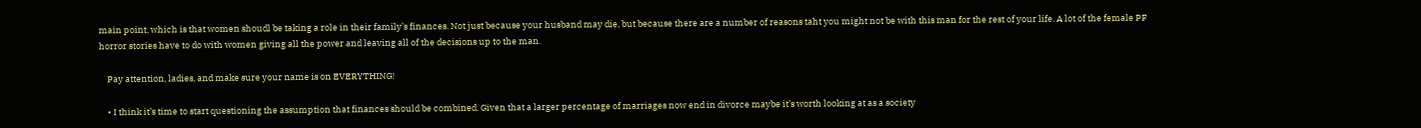main point, which is that women shoudl be taking a role in their family’s finances. Not just because your husband may die, but because there are a number of reasons taht you might not be with this man for the rest of your life. A lot of the female PF horror stories have to do with women giving all the power and leaving all of the decisions up to the man.

    Pay attention, ladies, and make sure your name is on EVERYTHING!

    • I think it’s time to start questioning the assumption that finances should be combined. Given that a larger percentage of marriages now end in divorce maybe it’s worth looking at as a society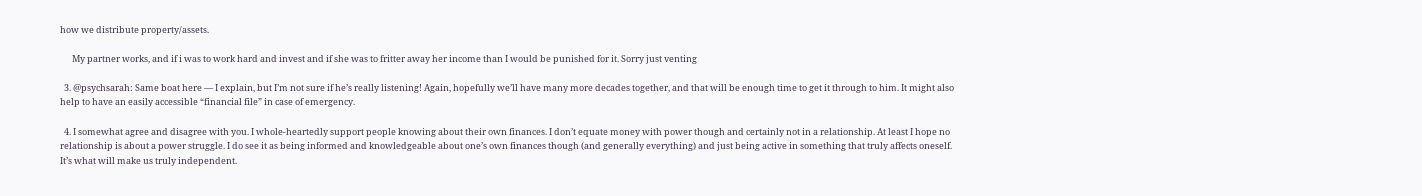how we distribute property/assets.

      My partner works, and if i was to work hard and invest and if she was to fritter away her income than I would be punished for it. Sorry just venting

  3. @psychsarah: Same boat here — I explain, but I’m not sure if he’s really listening! Again, hopefully we’ll have many more decades together, and that will be enough time to get it through to him. It might also help to have an easily accessible “financial file” in case of emergency.

  4. I somewhat agree and disagree with you. I whole-heartedly support people knowing about their own finances. I don’t equate money with power though and certainly not in a relationship. At least I hope no relationship is about a power struggle. I do see it as being informed and knowledgeable about one’s own finances though (and generally everything) and just being active in something that truly affects oneself. It’s what will make us truly independent.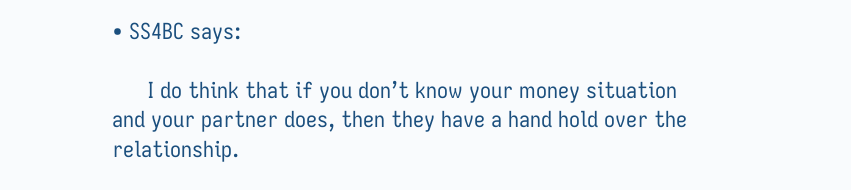• SS4BC says:

      I do think that if you don’t know your money situation and your partner does, then they have a hand hold over the relationship.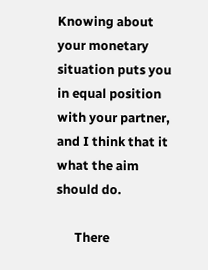Knowing about your monetary situation puts you in equal position with your partner, and I think that it what the aim should do.

      There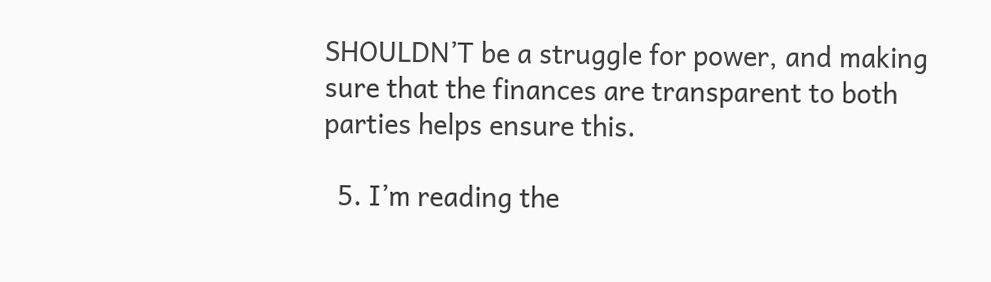SHOULDN’T be a struggle for power, and making sure that the finances are transparent to both parties helps ensure this.

  5. I’m reading the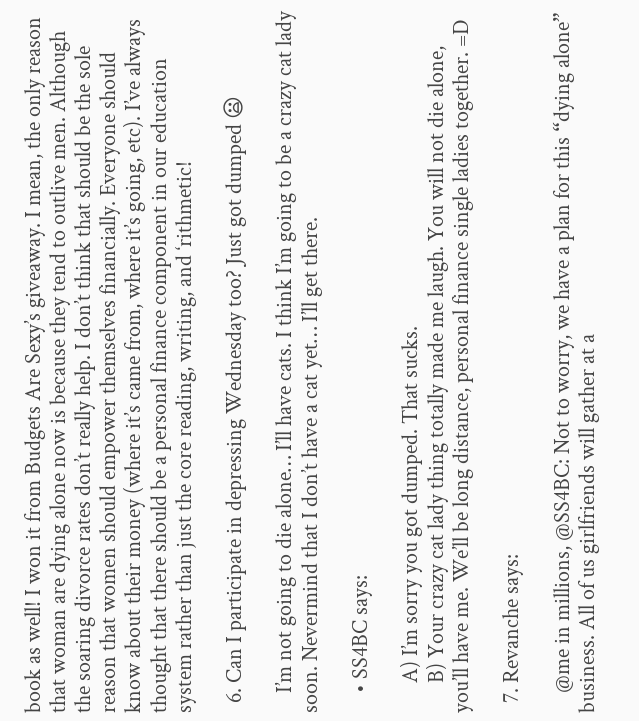book as well! I won it from Budgets Are Sexy’s giveaway. I mean, the only reason that woman are dying alone now is because they tend to outlive men. Although the soaring divorce rates don’t really help. I don’t think that should be the sole reason that women should empower themselves financially. Everyone should know about their money (where it’s came from, where it’s going, etc). I’ve always thought that there should be a personal finance component in our education system rather than just the core reading, writing, and ‘rithmetic!

  6. Can I participate in depressing Wednesday too? Just got dumped 😦

    I’m not going to die alone… I’ll have cats. I think I’m going to be a crazy cat lady soon. Nevermind that I don’t have a cat yet… I’ll get there.

    • SS4BC says:

      A) I’m sorry you got dumped. That sucks.
      B) Your crazy cat lady thing totally made me laugh. You will not die alone, you’ll have me. We’ll be long distance, personal finance single ladies together. =D

  7. Revanche says:

    @me in millions, @SS4BC: Not to worry, we have a plan for this “dying alone” business. All of us girlfriends will gather at a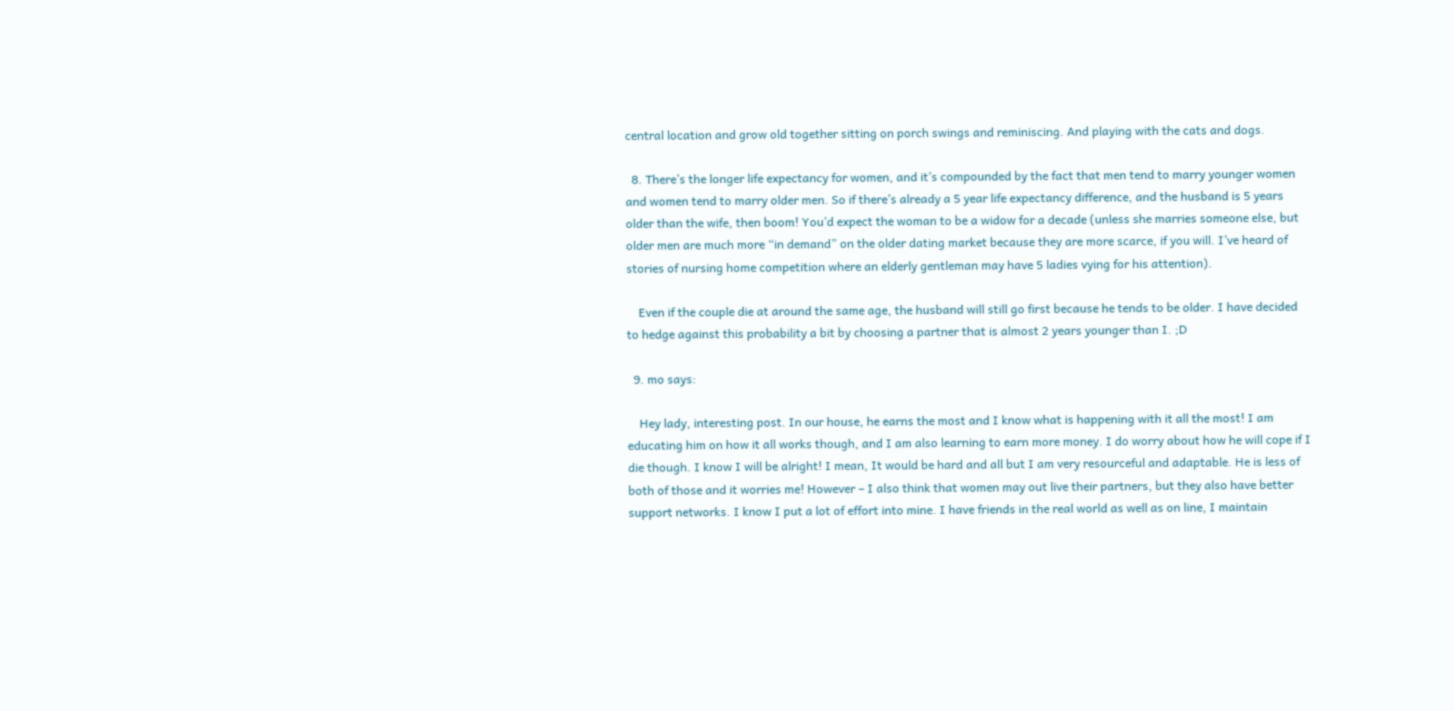central location and grow old together sitting on porch swings and reminiscing. And playing with the cats and dogs.

  8. There’s the longer life expectancy for women, and it’s compounded by the fact that men tend to marry younger women and women tend to marry older men. So if there’s already a 5 year life expectancy difference, and the husband is 5 years older than the wife, then boom! You’d expect the woman to be a widow for a decade (unless she marries someone else, but older men are much more “in demand” on the older dating market because they are more scarce, if you will. I’ve heard of stories of nursing home competition where an elderly gentleman may have 5 ladies vying for his attention).

    Even if the couple die at around the same age, the husband will still go first because he tends to be older. I have decided to hedge against this probability a bit by choosing a partner that is almost 2 years younger than I. ;D

  9. mo says:

    Hey lady, interesting post. In our house, he earns the most and I know what is happening with it all the most! I am educating him on how it all works though, and I am also learning to earn more money. I do worry about how he will cope if I die though. I know I will be alright! I mean, It would be hard and all but I am very resourceful and adaptable. He is less of both of those and it worries me! However – I also think that women may out live their partners, but they also have better support networks. I know I put a lot of effort into mine. I have friends in the real world as well as on line, I maintain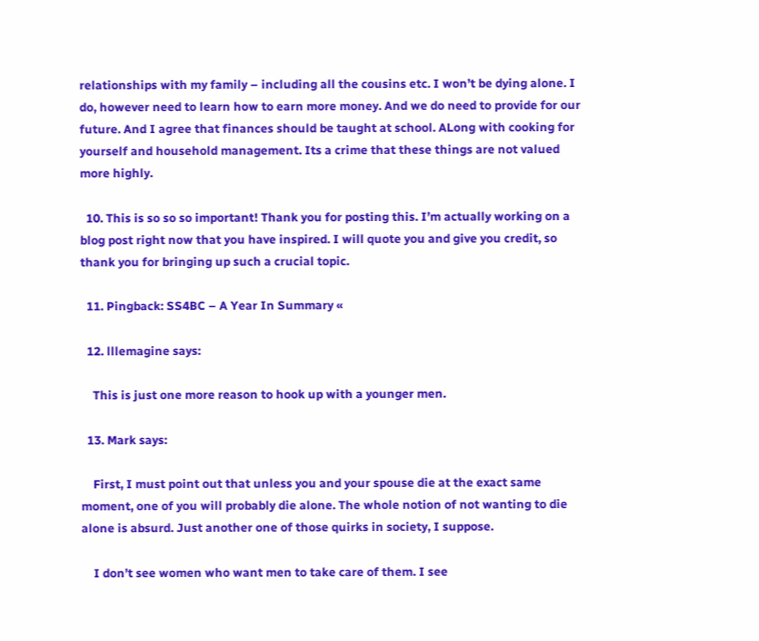relationships with my family – including all the cousins etc. I won’t be dying alone. I do, however need to learn how to earn more money. And we do need to provide for our future. And I agree that finances should be taught at school. ALong with cooking for yourself and household management. Its a crime that these things are not valued more highly.

  10. This is so so so important! Thank you for posting this. I’m actually working on a blog post right now that you have inspired. I will quote you and give you credit, so thank you for bringing up such a crucial topic.

  11. Pingback: SS4BC – A Year In Summary «

  12. lllemagine says:

    This is just one more reason to hook up with a younger men.

  13. Mark says:

    First, I must point out that unless you and your spouse die at the exact same moment, one of you will probably die alone. The whole notion of not wanting to die alone is absurd. Just another one of those quirks in society, I suppose.

    I don’t see women who want men to take care of them. I see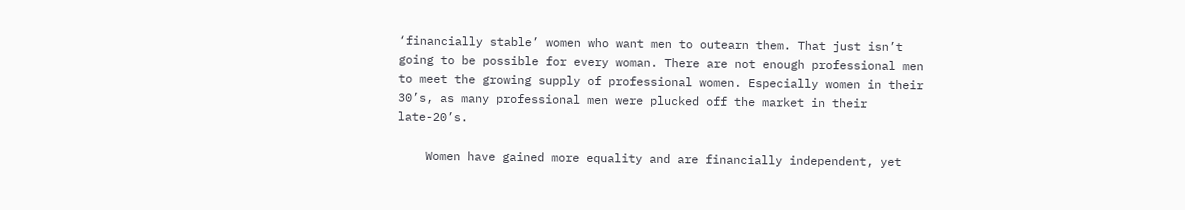‘financially stable’ women who want men to outearn them. That just isn’t going to be possible for every woman. There are not enough professional men to meet the growing supply of professional women. Especially women in their 30’s, as many professional men were plucked off the market in their late-20’s.

    Women have gained more equality and are financially independent, yet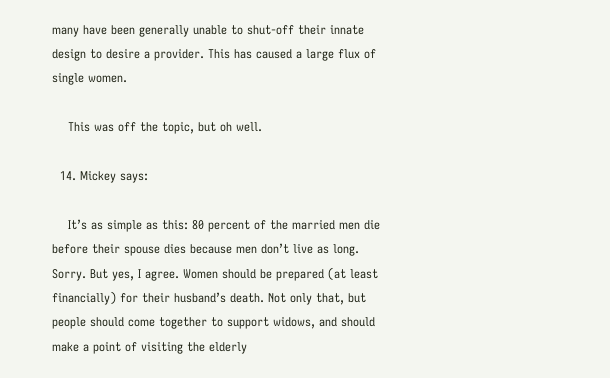many have been generally unable to shut-off their innate design to desire a provider. This has caused a large flux of single women.

    This was off the topic, but oh well.

  14. Mickey says:

    It’s as simple as this: 80 percent of the married men die before their spouse dies because men don’t live as long. Sorry. But yes, I agree. Women should be prepared (at least financially) for their husband’s death. Not only that, but people should come together to support widows, and should make a point of visiting the elderly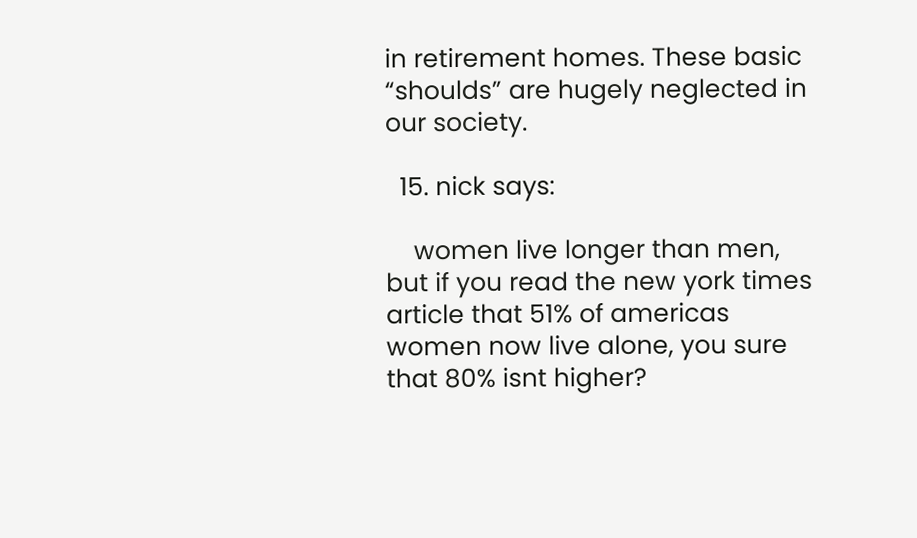in retirement homes. These basic “shoulds” are hugely neglected in our society.

  15. nick says:

    women live longer than men, but if you read the new york times article that 51% of americas women now live alone, you sure that 80% isnt higher?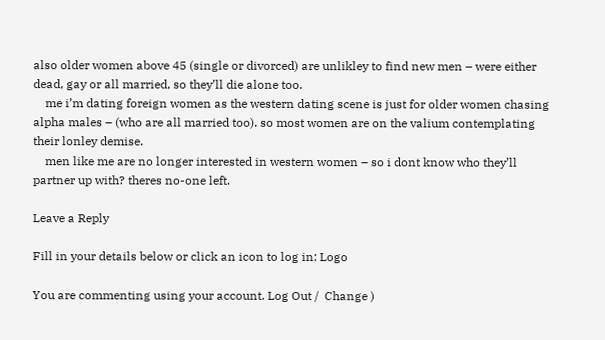also older women above 45 (single or divorced) are unlikley to find new men – were either dead, gay or all married, so they’ll die alone too.
    me i’m dating foreign women as the western dating scene is just for older women chasing alpha males – (who are all married too). so most women are on the valium contemplating their lonley demise.
    men like me are no longer interested in western women – so i dont know who they’ll partner up with? theres no-one left.

Leave a Reply

Fill in your details below or click an icon to log in: Logo

You are commenting using your account. Log Out /  Change )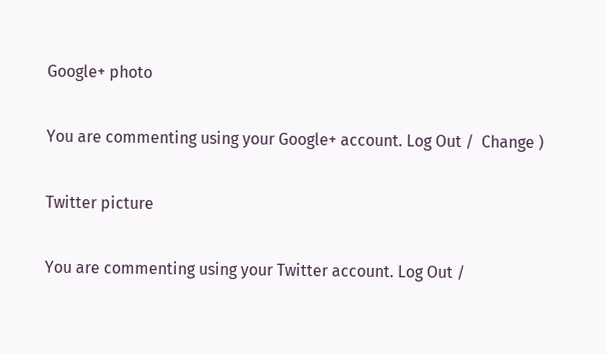Google+ photo

You are commenting using your Google+ account. Log Out /  Change )

Twitter picture

You are commenting using your Twitter account. Log Out /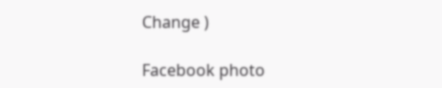Change )

Facebook photo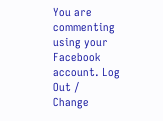You are commenting using your Facebook account. Log Out /  Change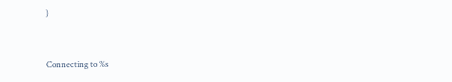)


Connecting to %s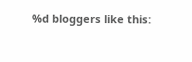%d bloggers like this: